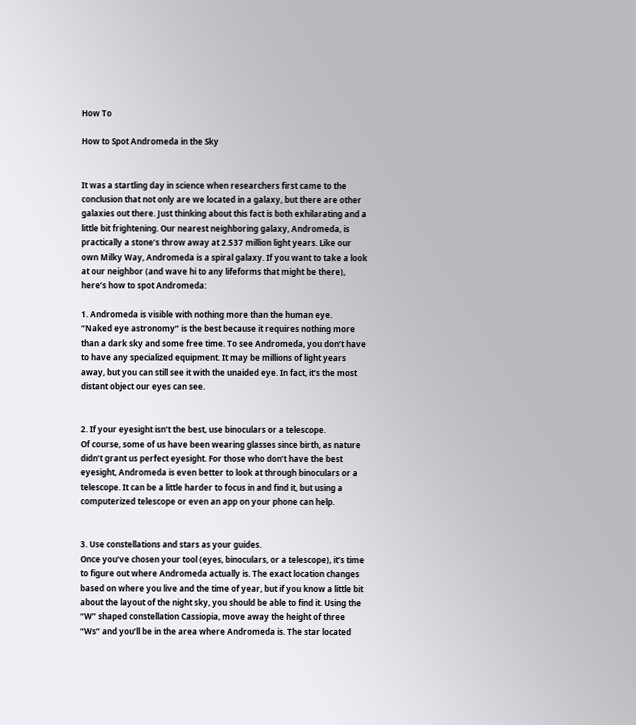How To

How to Spot Andromeda in the Sky


It was a startling day in science when researchers first came to the conclusion that not only are we located in a galaxy, but there are other galaxies out there. Just thinking about this fact is both exhilarating and a little bit frightening. Our nearest neighboring galaxy, Andromeda, is practically a stone’s throw away at 2.537 million light years. Like our own Milky Way, Andromeda is a spiral galaxy. If you want to take a look at our neighbor (and wave hi to any lifeforms that might be there), here’s how to spot Andromeda:

1. Andromeda is visible with nothing more than the human eye.
“Naked eye astronomy” is the best because it requires nothing more than a dark sky and some free time. To see Andromeda, you don’t have to have any specialized equipment. It may be millions of light years away, but you can still see it with the unaided eye. In fact, it’s the most distant object our eyes can see.


2. If your eyesight isn’t the best, use binoculars or a telescope.
Of course, some of us have been wearing glasses since birth, as nature didn’t grant us perfect eyesight. For those who don’t have the best eyesight, Andromeda is even better to look at through binoculars or a telescope. It can be a little harder to focus in and find it, but using a computerized telescope or even an app on your phone can help.


3. Use constellations and stars as your guides.
Once you’ve chosen your tool (eyes, binoculars, or a telescope), it’s time to figure out where Andromeda actually is. The exact location changes based on where you live and the time of year, but if you know a little bit about the layout of the night sky, you should be able to find it. Using the “W” shaped constellation Cassiopia, move away the height of three “Ws” and you’ll be in the area where Andromeda is. The star located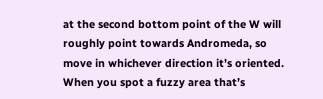at the second bottom point of the W will roughly point towards Andromeda, so move in whichever direction it’s oriented. When you spot a fuzzy area that’s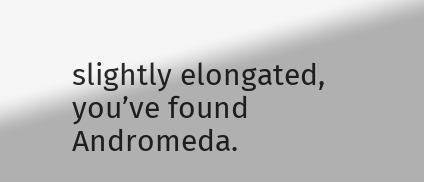slightly elongated, you’ve found Andromeda.